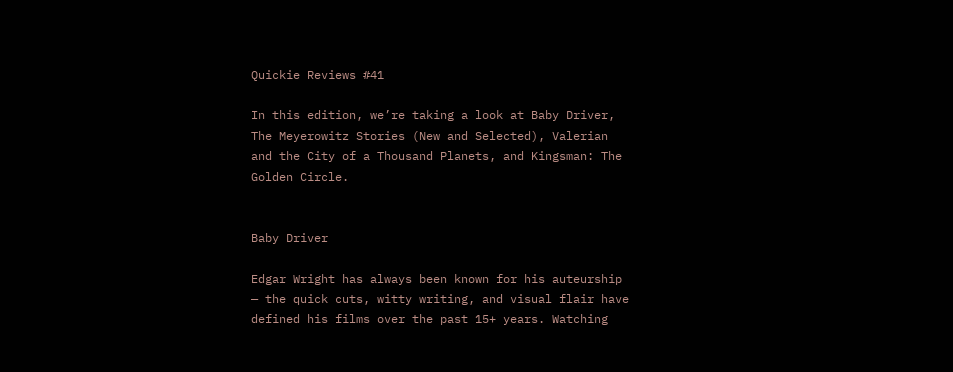Quickie Reviews #41

In this edition, we’re taking a look at Baby Driver, The Meyerowitz Stories (New and Selected), Valerian and the City of a Thousand Planets, and Kingsman: The Golden Circle.


Baby Driver

Edgar Wright has always been known for his auteurship — the quick cuts, witty writing, and visual flair have defined his films over the past 15+ years. Watching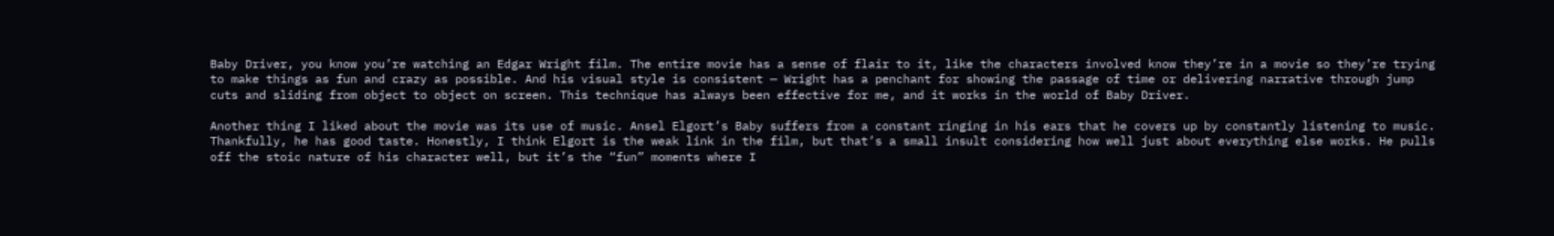Baby Driver, you know you’re watching an Edgar Wright film. The entire movie has a sense of flair to it, like the characters involved know they’re in a movie so they’re trying to make things as fun and crazy as possible. And his visual style is consistent — Wright has a penchant for showing the passage of time or delivering narrative through jump cuts and sliding from object to object on screen. This technique has always been effective for me, and it works in the world of Baby Driver.

Another thing I liked about the movie was its use of music. Ansel Elgort’s Baby suffers from a constant ringing in his ears that he covers up by constantly listening to music. Thankfully, he has good taste. Honestly, I think Elgort is the weak link in the film, but that’s a small insult considering how well just about everything else works. He pulls off the stoic nature of his character well, but it’s the “fun” moments where I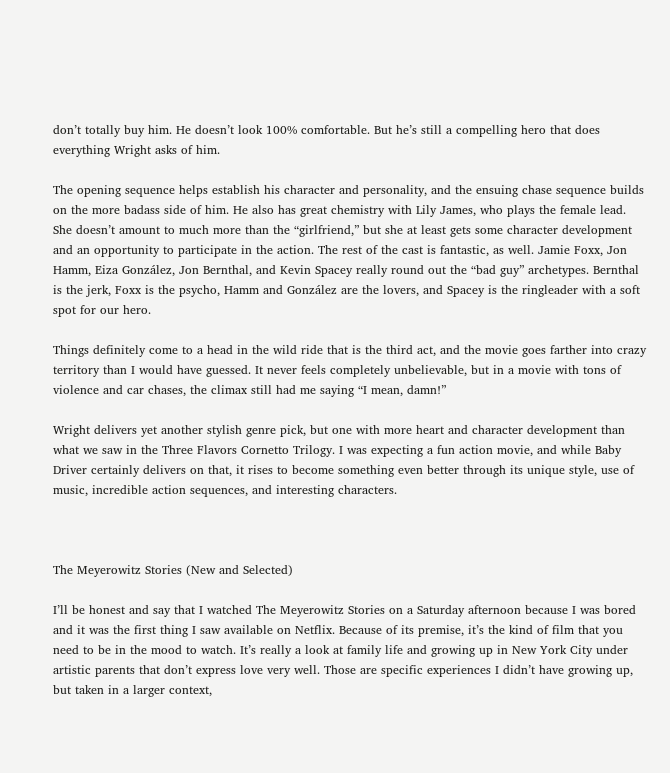don’t totally buy him. He doesn’t look 100% comfortable. But he’s still a compelling hero that does everything Wright asks of him.

The opening sequence helps establish his character and personality, and the ensuing chase sequence builds on the more badass side of him. He also has great chemistry with Lily James, who plays the female lead. She doesn’t amount to much more than the “girlfriend,” but she at least gets some character development and an opportunity to participate in the action. The rest of the cast is fantastic, as well. Jamie Foxx, Jon Hamm, Eiza González, Jon Bernthal, and Kevin Spacey really round out the “bad guy” archetypes. Bernthal is the jerk, Foxx is the psycho, Hamm and González are the lovers, and Spacey is the ringleader with a soft spot for our hero.

Things definitely come to a head in the wild ride that is the third act, and the movie goes farther into crazy territory than I would have guessed. It never feels completely unbelievable, but in a movie with tons of violence and car chases, the climax still had me saying “I mean, damn!”

Wright delivers yet another stylish genre pick, but one with more heart and character development than what we saw in the Three Flavors Cornetto Trilogy. I was expecting a fun action movie, and while Baby Driver certainly delivers on that, it rises to become something even better through its unique style, use of music, incredible action sequences, and interesting characters.



The Meyerowitz Stories (New and Selected)

I’ll be honest and say that I watched The Meyerowitz Stories on a Saturday afternoon because I was bored and it was the first thing I saw available on Netflix. Because of its premise, it’s the kind of film that you need to be in the mood to watch. It’s really a look at family life and growing up in New York City under artistic parents that don’t express love very well. Those are specific experiences I didn’t have growing up, but taken in a larger context,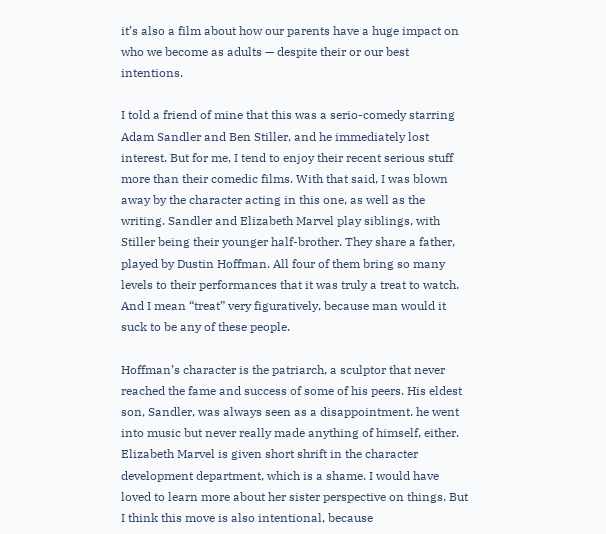it’s also a film about how our parents have a huge impact on who we become as adults — despite their or our best intentions.

I told a friend of mine that this was a serio-comedy starring Adam Sandler and Ben Stiller, and he immediately lost interest. But for me, I tend to enjoy their recent serious stuff more than their comedic films. With that said, I was blown away by the character acting in this one, as well as the writing. Sandler and Elizabeth Marvel play siblings, with Stiller being their younger half-brother. They share a father, played by Dustin Hoffman. All four of them bring so many levels to their performances that it was truly a treat to watch. And I mean “treat” very figuratively, because man would it suck to be any of these people.

Hoffman’s character is the patriarch, a sculptor that never reached the fame and success of some of his peers. His eldest son, Sandler, was always seen as a disappointment. he went into music but never really made anything of himself, either. Elizabeth Marvel is given short shrift in the character development department, which is a shame. I would have loved to learn more about her sister perspective on things. But I think this move is also intentional, because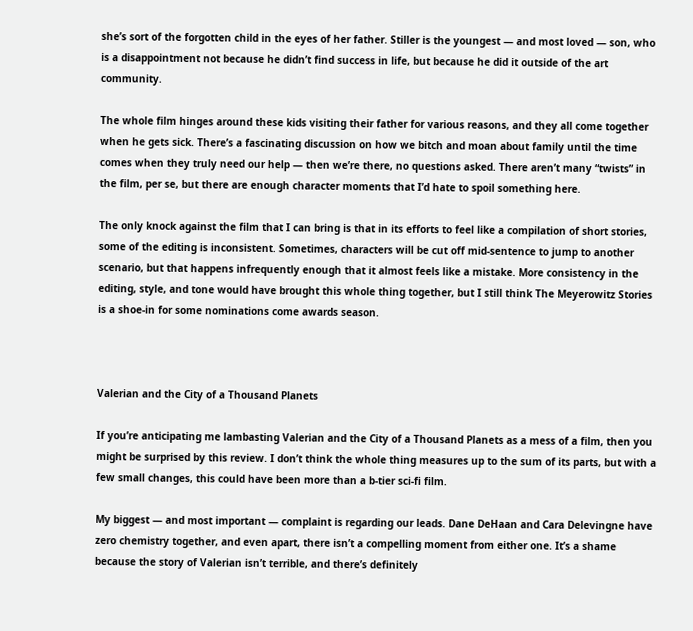she’s sort of the forgotten child in the eyes of her father. Stiller is the youngest — and most loved — son, who is a disappointment not because he didn’t find success in life, but because he did it outside of the art community.

The whole film hinges around these kids visiting their father for various reasons, and they all come together when he gets sick. There’s a fascinating discussion on how we bitch and moan about family until the time comes when they truly need our help — then we’re there, no questions asked. There aren’t many “twists” in the film, per se, but there are enough character moments that I’d hate to spoil something here.

The only knock against the film that I can bring is that in its efforts to feel like a compilation of short stories, some of the editing is inconsistent. Sometimes, characters will be cut off mid-sentence to jump to another scenario, but that happens infrequently enough that it almost feels like a mistake. More consistency in the editing, style, and tone would have brought this whole thing together, but I still think The Meyerowitz Stories is a shoe-in for some nominations come awards season.



Valerian and the City of a Thousand Planets

If you’re anticipating me lambasting Valerian and the City of a Thousand Planets as a mess of a film, then you might be surprised by this review. I don’t think the whole thing measures up to the sum of its parts, but with a few small changes, this could have been more than a b-tier sci-fi film.

My biggest — and most important — complaint is regarding our leads. Dane DeHaan and Cara Delevingne have zero chemistry together, and even apart, there isn’t a compelling moment from either one. It’s a shame because the story of Valerian isn’t terrible, and there’s definitely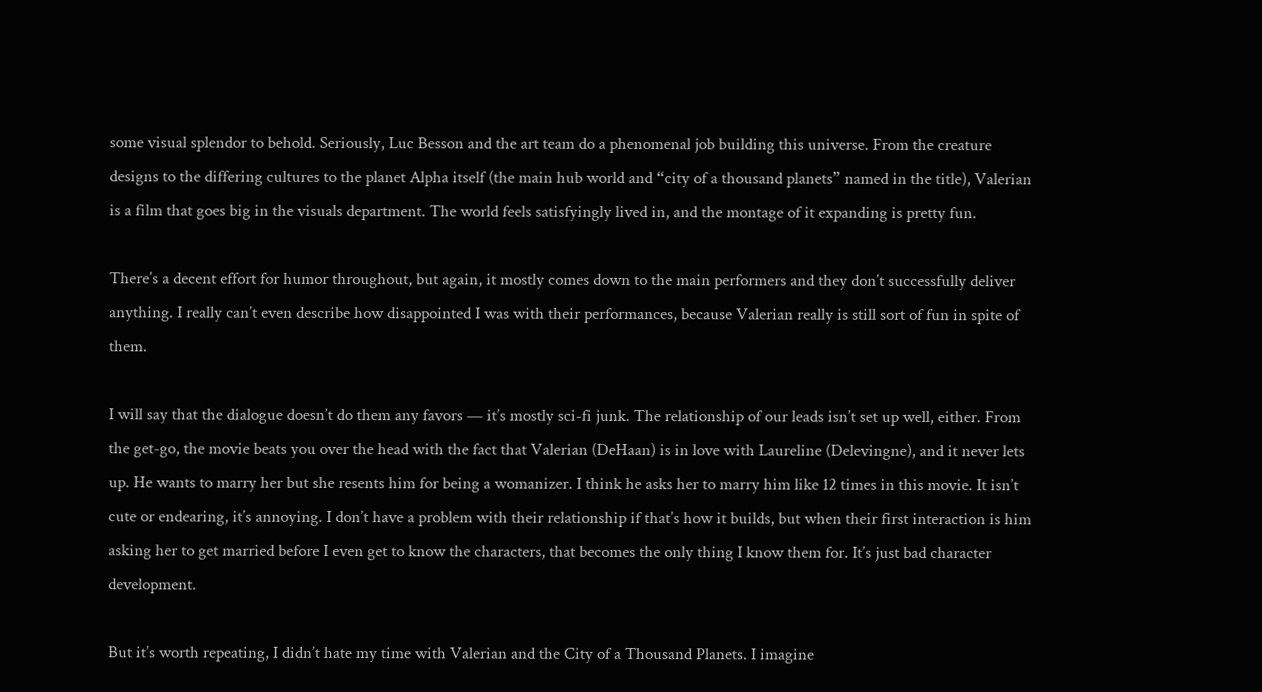some visual splendor to behold. Seriously, Luc Besson and the art team do a phenomenal job building this universe. From the creature designs to the differing cultures to the planet Alpha itself (the main hub world and “city of a thousand planets” named in the title), Valerian is a film that goes big in the visuals department. The world feels satisfyingly lived in, and the montage of it expanding is pretty fun.

There’s a decent effort for humor throughout, but again, it mostly comes down to the main performers and they don’t successfully deliver anything. I really can’t even describe how disappointed I was with their performances, because Valerian really is still sort of fun in spite of them.

I will say that the dialogue doesn’t do them any favors — it’s mostly sci-fi junk. The relationship of our leads isn’t set up well, either. From the get-go, the movie beats you over the head with the fact that Valerian (DeHaan) is in love with Laureline (Delevingne), and it never lets up. He wants to marry her but she resents him for being a womanizer. I think he asks her to marry him like 12 times in this movie. It isn’t cute or endearing, it’s annoying. I don’t have a problem with their relationship if that’s how it builds, but when their first interaction is him asking her to get married before I even get to know the characters, that becomes the only thing I know them for. It’s just bad character development.

But it’s worth repeating, I didn’t hate my time with Valerian and the City of a Thousand Planets. I imagine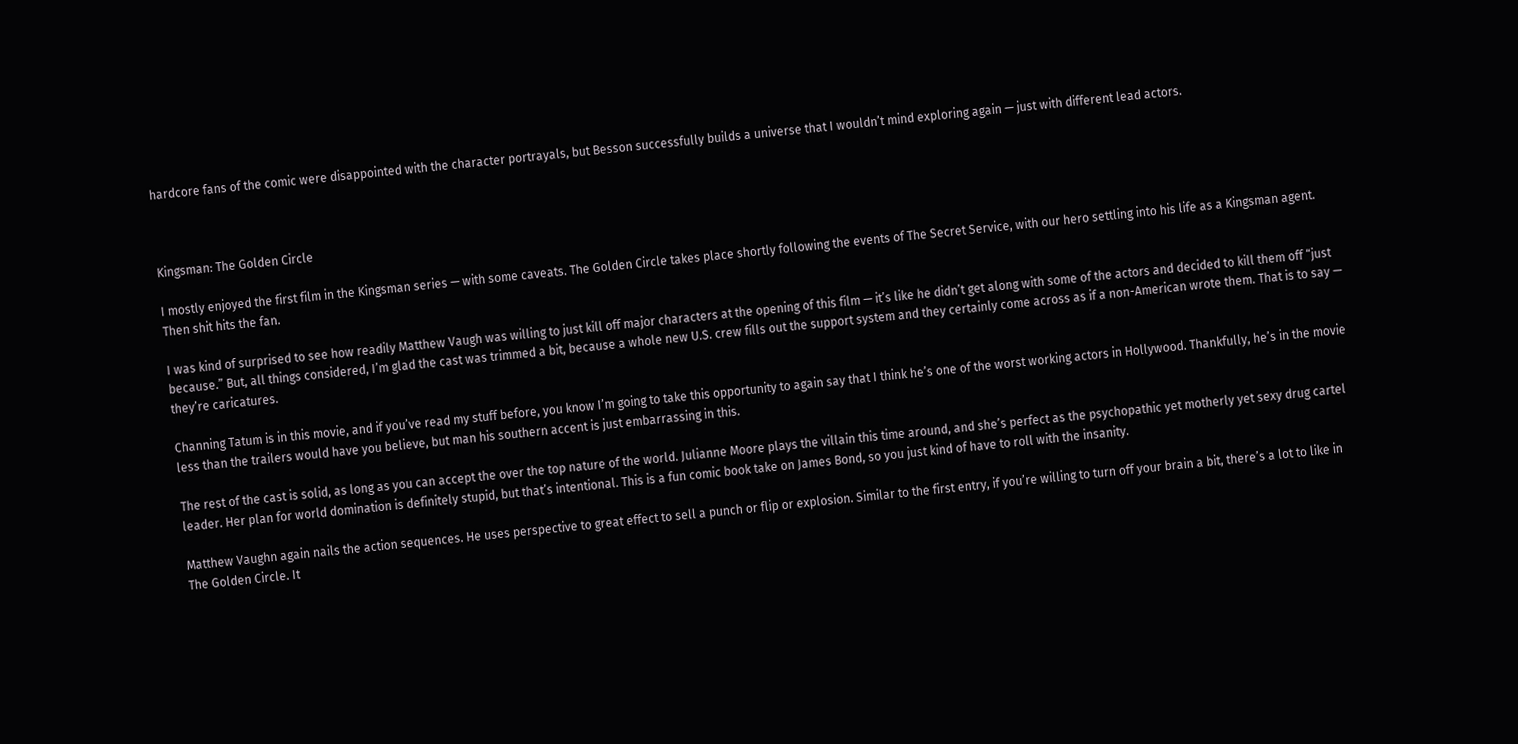hardcore fans of the comic were disappointed with the character portrayals, but Besson successfully builds a universe that I wouldn’t mind exploring again — just with different lead actors.



Kingsman: The Golden Circle

I mostly enjoyed the first film in the Kingsman series — with some caveats. The Golden Circle takes place shortly following the events of The Secret Service, with our hero settling into his life as a Kingsman agent. Then shit hits the fan.

I was kind of surprised to see how readily Matthew Vaugh was willing to just kill off major characters at the opening of this film — it’s like he didn’t get along with some of the actors and decided to kill them off “just because.” But, all things considered, I’m glad the cast was trimmed a bit, because a whole new U.S. crew fills out the support system and they certainly come across as if a non-American wrote them. That is to say — they’re caricatures.

Channing Tatum is in this movie, and if you’ve read my stuff before, you know I’m going to take this opportunity to again say that I think he’s one of the worst working actors in Hollywood. Thankfully, he’s in the movie less than the trailers would have you believe, but man his southern accent is just embarrassing in this.

The rest of the cast is solid, as long as you can accept the over the top nature of the world. Julianne Moore plays the villain this time around, and she’s perfect as the psychopathic yet motherly yet sexy drug cartel leader. Her plan for world domination is definitely stupid, but that’s intentional. This is a fun comic book take on James Bond, so you just kind of have to roll with the insanity.

Matthew Vaughn again nails the action sequences. He uses perspective to great effect to sell a punch or flip or explosion. Similar to the first entry, if you’re willing to turn off your brain a bit, there’s a lot to like in The Golden Circle. It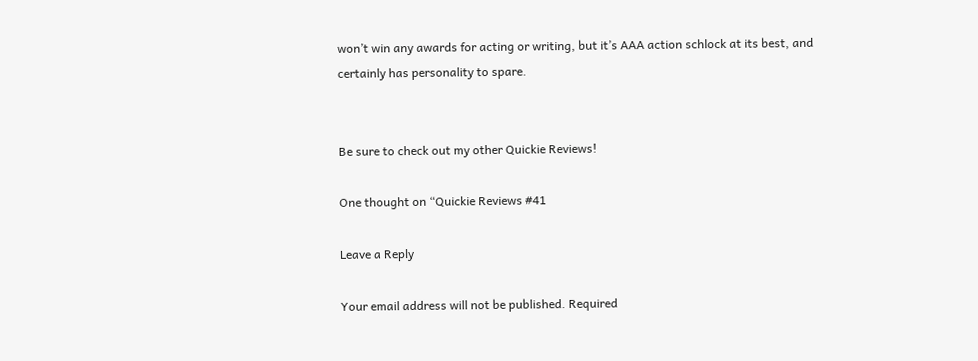won’t win any awards for acting or writing, but it’s AAA action schlock at its best, and certainly has personality to spare.


Be sure to check out my other Quickie Reviews!

One thought on “Quickie Reviews #41

Leave a Reply

Your email address will not be published. Required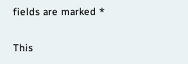fields are marked *

This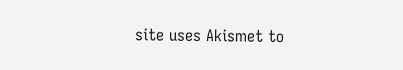site uses Akismet to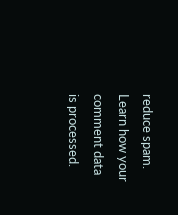reduce spam. Learn how your comment data is processed.